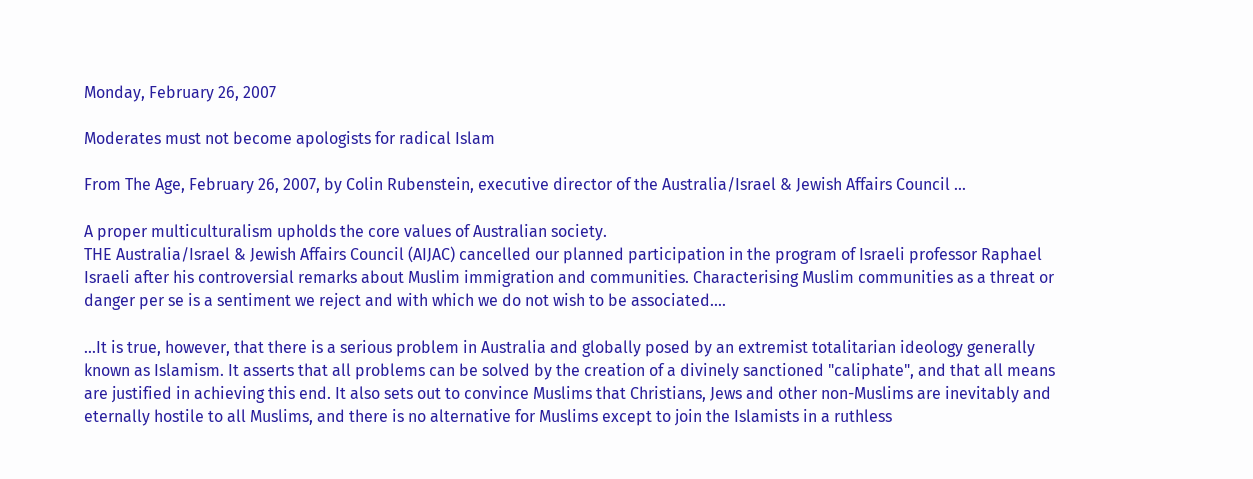Monday, February 26, 2007

Moderates must not become apologists for radical Islam

From The Age, February 26, 2007, by Colin Rubenstein, executive director of the Australia/Israel & Jewish Affairs Council ...

A proper multiculturalism upholds the core values of Australian society.
THE Australia/Israel & Jewish Affairs Council (AIJAC) cancelled our planned participation in the program of Israeli professor Raphael Israeli after his controversial remarks about Muslim immigration and communities. Characterising Muslim communities as a threat or danger per se is a sentiment we reject and with which we do not wish to be associated....

...It is true, however, that there is a serious problem in Australia and globally posed by an extremist totalitarian ideology generally known as Islamism. It asserts that all problems can be solved by the creation of a divinely sanctioned "caliphate", and that all means are justified in achieving this end. It also sets out to convince Muslims that Christians, Jews and other non-Muslims are inevitably and eternally hostile to all Muslims, and there is no alternative for Muslims except to join the Islamists in a ruthless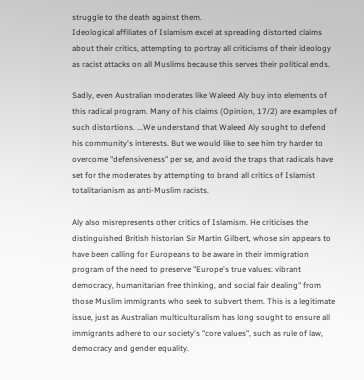struggle to the death against them.
Ideological affiliates of Islamism excel at spreading distorted claims about their critics, attempting to portray all criticisms of their ideology as racist attacks on all Muslims because this serves their political ends.

Sadly, even Australian moderates like Waleed Aly buy into elements of this radical program. Many of his claims (Opinion, 17/2) are examples of such distortions. ...We understand that Waleed Aly sought to defend his community's interests. But we would like to see him try harder to overcome "defensiveness" per se, and avoid the traps that radicals have set for the moderates by attempting to brand all critics of Islamist totalitarianism as anti-Muslim racists.

Aly also misrepresents other critics of Islamism. He criticises the distinguished British historian Sir Martin Gilbert, whose sin appears to have been calling for Europeans to be aware in their immigration program of the need to preserve "Europe's true values: vibrant democracy, humanitarian free thinking, and social fair dealing" from those Muslim immigrants who seek to subvert them. This is a legitimate issue, just as Australian multiculturalism has long sought to ensure all immigrants adhere to our society's "core values", such as rule of law, democracy and gender equality.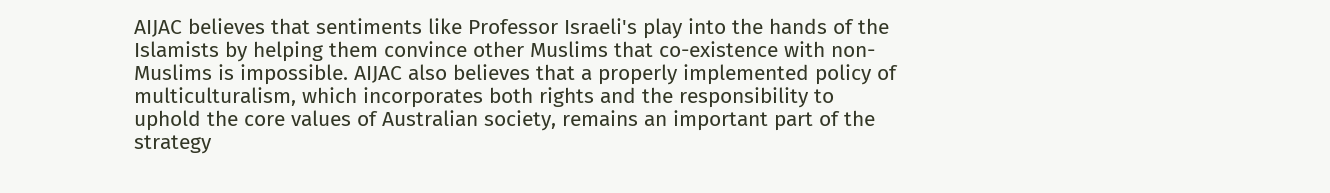AIJAC believes that sentiments like Professor Israeli's play into the hands of the Islamists by helping them convince other Muslims that co-existence with non-Muslims is impossible. AIJAC also believes that a properly implemented policy of multiculturalism, which incorporates both rights and the responsibility to uphold the core values of Australian society, remains an important part of the strategy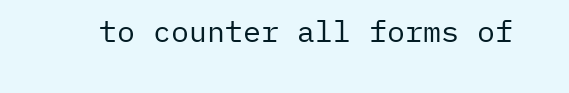to counter all forms of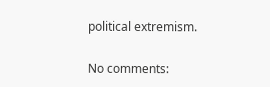political extremism.

No comments: